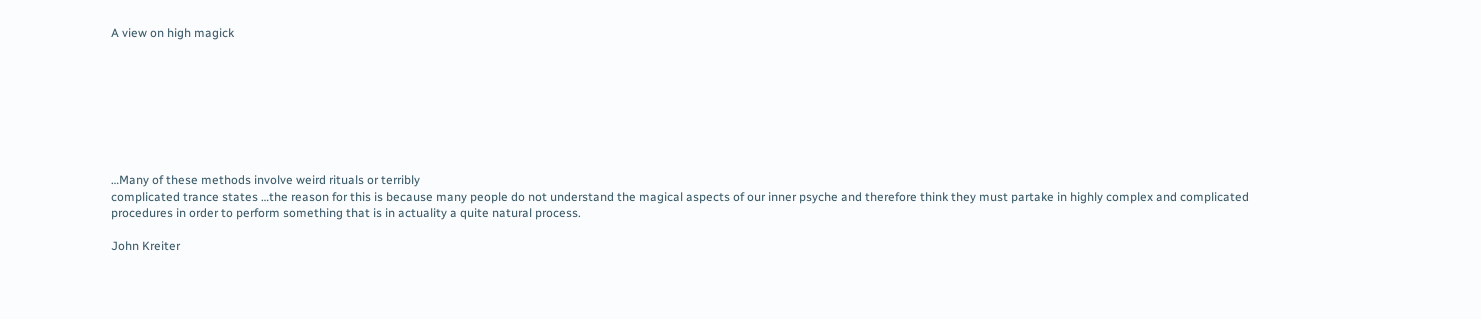A view on high magick








…Many of these methods involve weird rituals or terribly
complicated trance states …the reason for this is because many people do not understand the magical aspects of our inner psyche and therefore think they must partake in highly complex and complicated procedures in order to perform something that is in actuality a quite natural process.

John Kreiter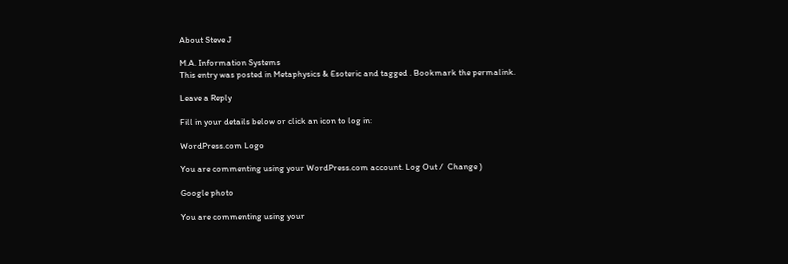About Steve J

M.A. Information Systems
This entry was posted in Metaphysics & Esoteric and tagged . Bookmark the permalink.

Leave a Reply

Fill in your details below or click an icon to log in:

WordPress.com Logo

You are commenting using your WordPress.com account. Log Out /  Change )

Google photo

You are commenting using your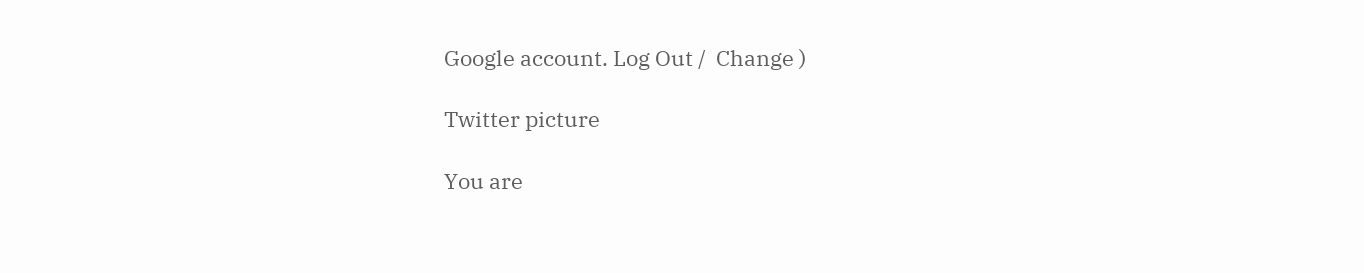Google account. Log Out /  Change )

Twitter picture

You are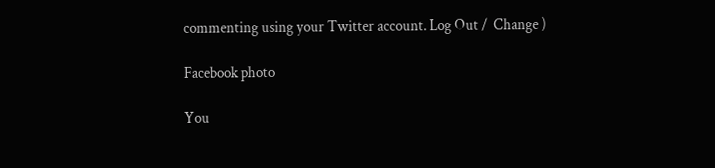commenting using your Twitter account. Log Out /  Change )

Facebook photo

You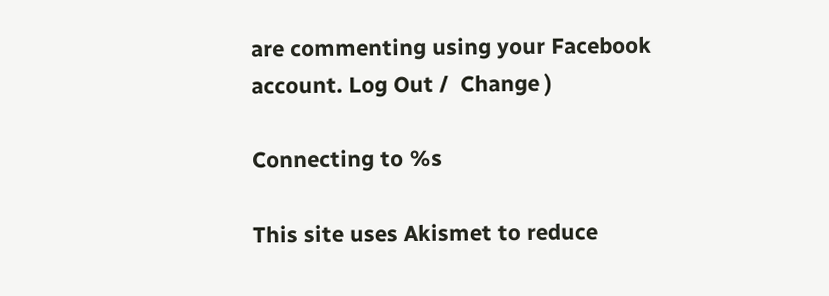are commenting using your Facebook account. Log Out /  Change )

Connecting to %s

This site uses Akismet to reduce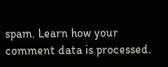spam. Learn how your comment data is processed.